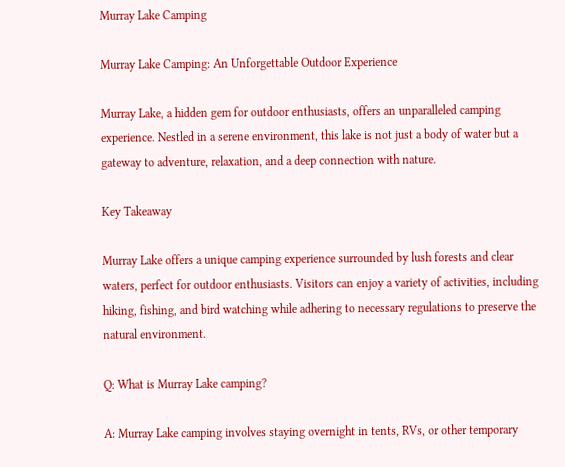Murray Lake Camping

Murray Lake Camping: An Unforgettable Outdoor Experience

Murray Lake, a hidden gem for outdoor enthusiasts, offers an unparalleled camping experience. Nestled in a serene environment, this lake is not just a body of water but a gateway to adventure, relaxation, and a deep connection with nature.

Key Takeaway

Murray Lake offers a unique camping experience surrounded by lush forests and clear waters, perfect for outdoor enthusiasts. Visitors can enjoy a variety of activities, including hiking, fishing, and bird watching while adhering to necessary regulations to preserve the natural environment.

Q: What is Murray Lake camping?

A: Murray Lake camping involves staying overnight in tents, RVs, or other temporary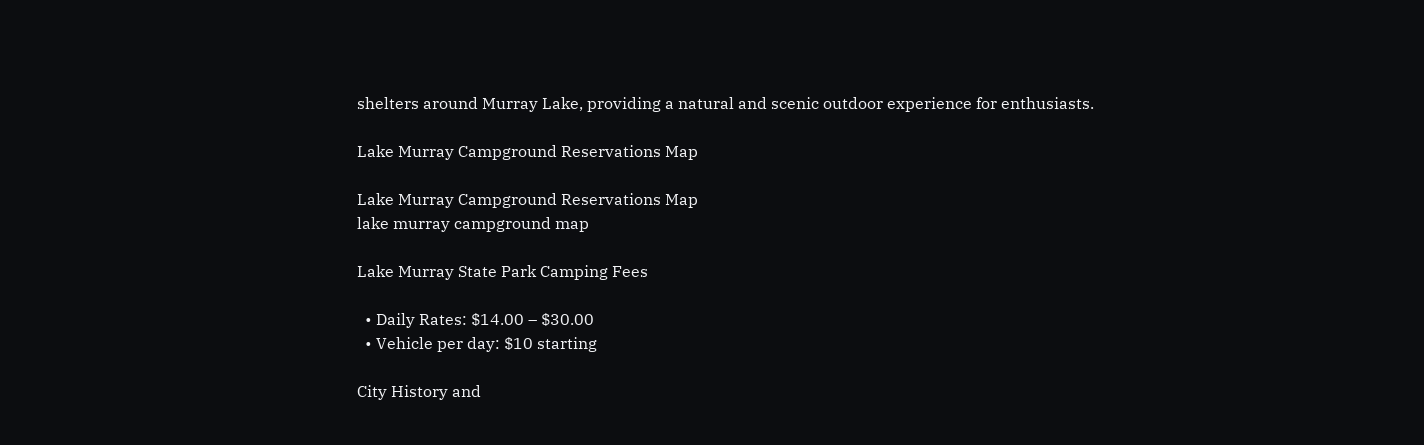shelters around Murray Lake, providing a natural and scenic outdoor experience for enthusiasts.

Lake Murray Campground Reservations Map

Lake Murray Campground Reservations Map
lake murray campground map

Lake Murray State Park Camping Fees

  • Daily Rates: $14.00 – $30.00
  • Vehicle per day: $10 starting

City History and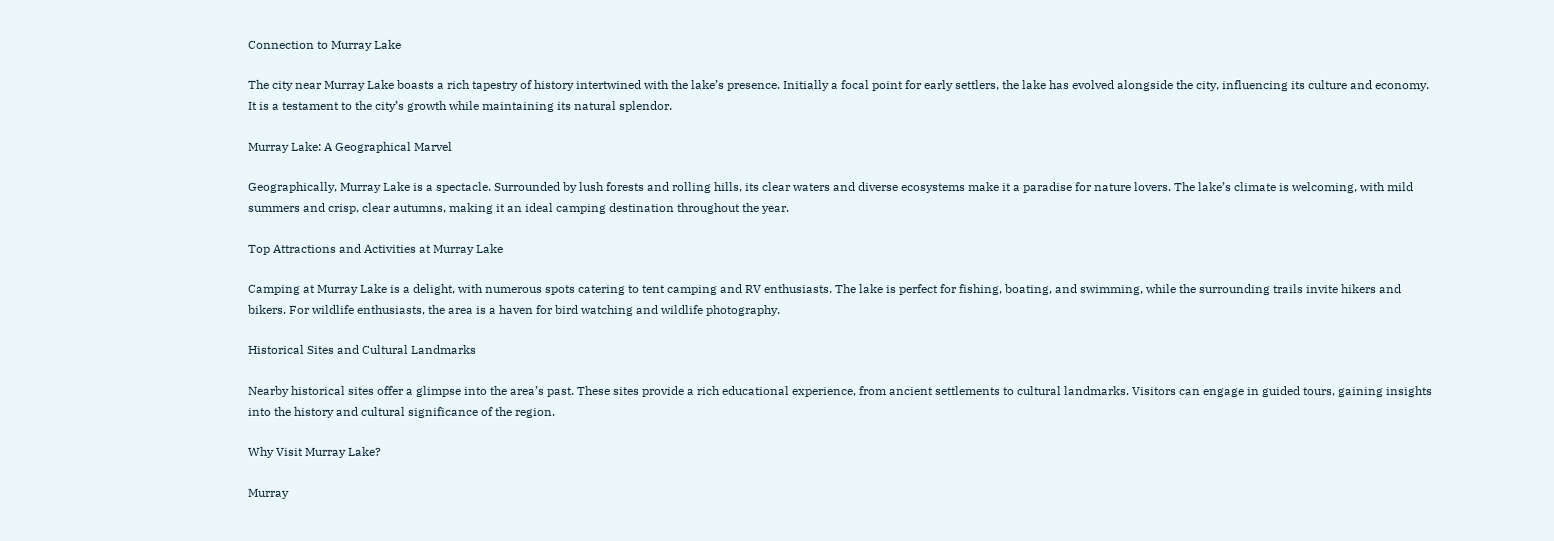Connection to Murray Lake

The city near Murray Lake boasts a rich tapestry of history intertwined with the lake’s presence. Initially a focal point for early settlers, the lake has evolved alongside the city, influencing its culture and economy. It is a testament to the city’s growth while maintaining its natural splendor.

Murray Lake: A Geographical Marvel

Geographically, Murray Lake is a spectacle. Surrounded by lush forests and rolling hills, its clear waters and diverse ecosystems make it a paradise for nature lovers. The lake’s climate is welcoming, with mild summers and crisp, clear autumns, making it an ideal camping destination throughout the year.

Top Attractions and Activities at Murray Lake

Camping at Murray Lake is a delight, with numerous spots catering to tent camping and RV enthusiasts. The lake is perfect for fishing, boating, and swimming, while the surrounding trails invite hikers and bikers. For wildlife enthusiasts, the area is a haven for bird watching and wildlife photography.

Historical Sites and Cultural Landmarks

Nearby historical sites offer a glimpse into the area’s past. These sites provide a rich educational experience, from ancient settlements to cultural landmarks. Visitors can engage in guided tours, gaining insights into the history and cultural significance of the region.

Why Visit Murray Lake?

Murray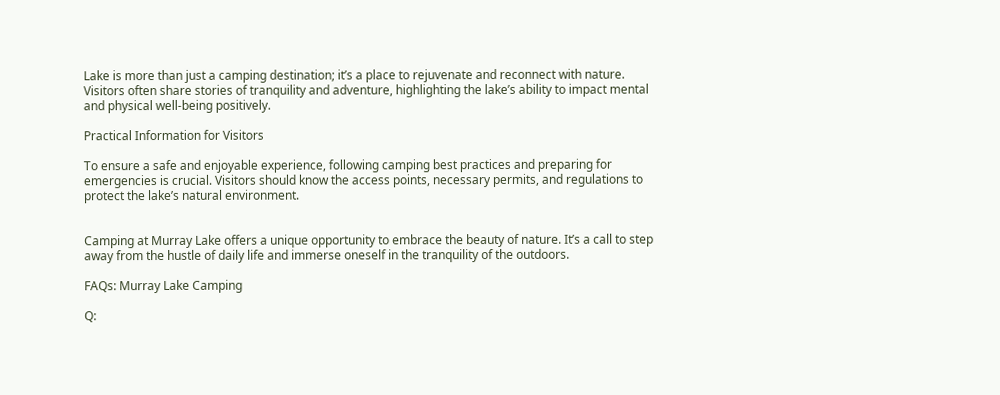Lake is more than just a camping destination; it’s a place to rejuvenate and reconnect with nature. Visitors often share stories of tranquility and adventure, highlighting the lake’s ability to impact mental and physical well-being positively.

Practical Information for Visitors

To ensure a safe and enjoyable experience, following camping best practices and preparing for emergencies is crucial. Visitors should know the access points, necessary permits, and regulations to protect the lake’s natural environment.


Camping at Murray Lake offers a unique opportunity to embrace the beauty of nature. It’s a call to step away from the hustle of daily life and immerse oneself in the tranquility of the outdoors.

FAQs: Murray Lake Camping

Q: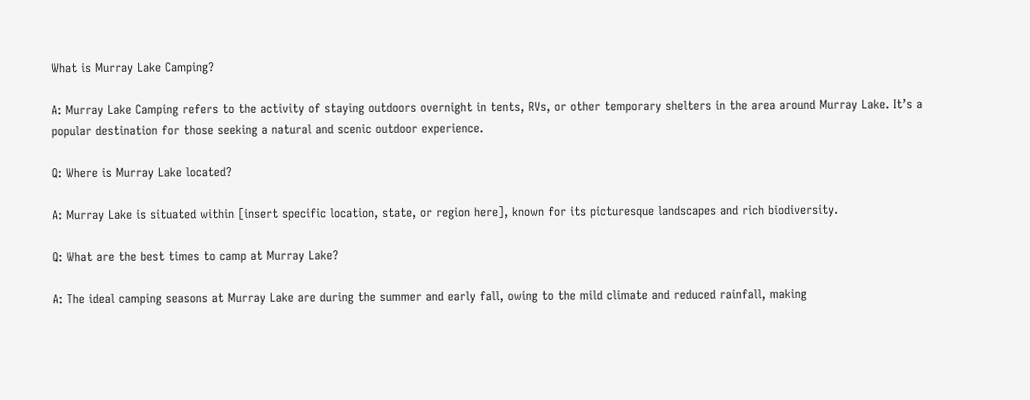What is Murray Lake Camping?

A: Murray Lake Camping refers to the activity of staying outdoors overnight in tents, RVs, or other temporary shelters in the area around Murray Lake. It’s a popular destination for those seeking a natural and scenic outdoor experience.

Q: Where is Murray Lake located?

A: Murray Lake is situated within [insert specific location, state, or region here], known for its picturesque landscapes and rich biodiversity.

Q: What are the best times to camp at Murray Lake?

A: The ideal camping seasons at Murray Lake are during the summer and early fall, owing to the mild climate and reduced rainfall, making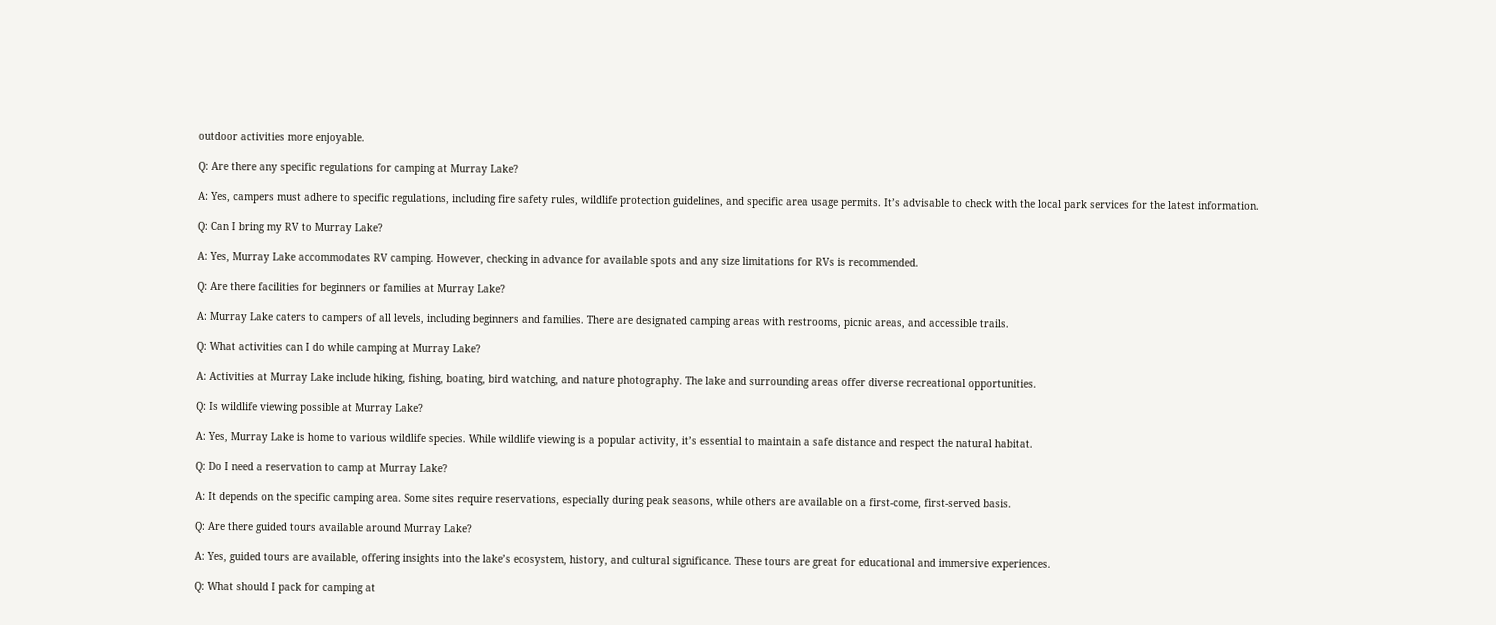outdoor activities more enjoyable.

Q: Are there any specific regulations for camping at Murray Lake?

A: Yes, campers must adhere to specific regulations, including fire safety rules, wildlife protection guidelines, and specific area usage permits. It’s advisable to check with the local park services for the latest information.

Q: Can I bring my RV to Murray Lake?

A: Yes, Murray Lake accommodates RV camping. However, checking in advance for available spots and any size limitations for RVs is recommended.

Q: Are there facilities for beginners or families at Murray Lake?

A: Murray Lake caters to campers of all levels, including beginners and families. There are designated camping areas with restrooms, picnic areas, and accessible trails.

Q: What activities can I do while camping at Murray Lake?

A: Activities at Murray Lake include hiking, fishing, boating, bird watching, and nature photography. The lake and surrounding areas offer diverse recreational opportunities.

Q: Is wildlife viewing possible at Murray Lake?

A: Yes, Murray Lake is home to various wildlife species. While wildlife viewing is a popular activity, it’s essential to maintain a safe distance and respect the natural habitat.

Q: Do I need a reservation to camp at Murray Lake?

A: It depends on the specific camping area. Some sites require reservations, especially during peak seasons, while others are available on a first-come, first-served basis.

Q: Are there guided tours available around Murray Lake?

A: Yes, guided tours are available, offering insights into the lake’s ecosystem, history, and cultural significance. These tours are great for educational and immersive experiences.

Q: What should I pack for camping at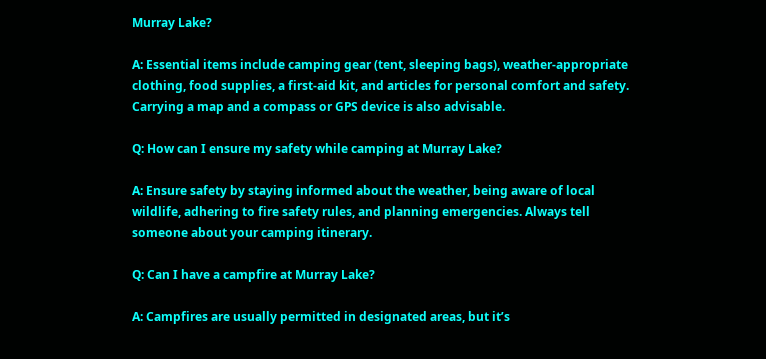Murray Lake?

A: Essential items include camping gear (tent, sleeping bags), weather-appropriate clothing, food supplies, a first-aid kit, and articles for personal comfort and safety. Carrying a map and a compass or GPS device is also advisable.

Q: How can I ensure my safety while camping at Murray Lake?

A: Ensure safety by staying informed about the weather, being aware of local wildlife, adhering to fire safety rules, and planning emergencies. Always tell someone about your camping itinerary.

Q: Can I have a campfire at Murray Lake?

A: Campfires are usually permitted in designated areas, but it’s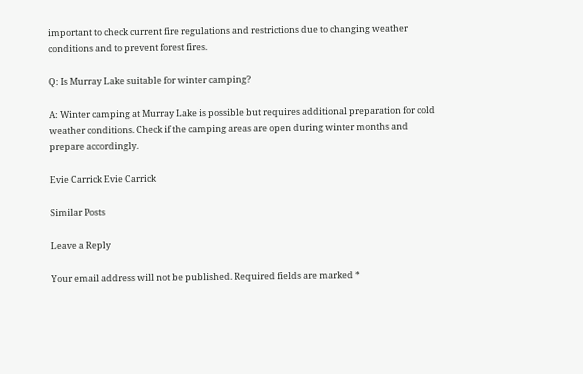important to check current fire regulations and restrictions due to changing weather conditions and to prevent forest fires.

Q: Is Murray Lake suitable for winter camping?

A: Winter camping at Murray Lake is possible but requires additional preparation for cold weather conditions. Check if the camping areas are open during winter months and prepare accordingly.

Evie Carrick Evie Carrick

Similar Posts

Leave a Reply

Your email address will not be published. Required fields are marked *